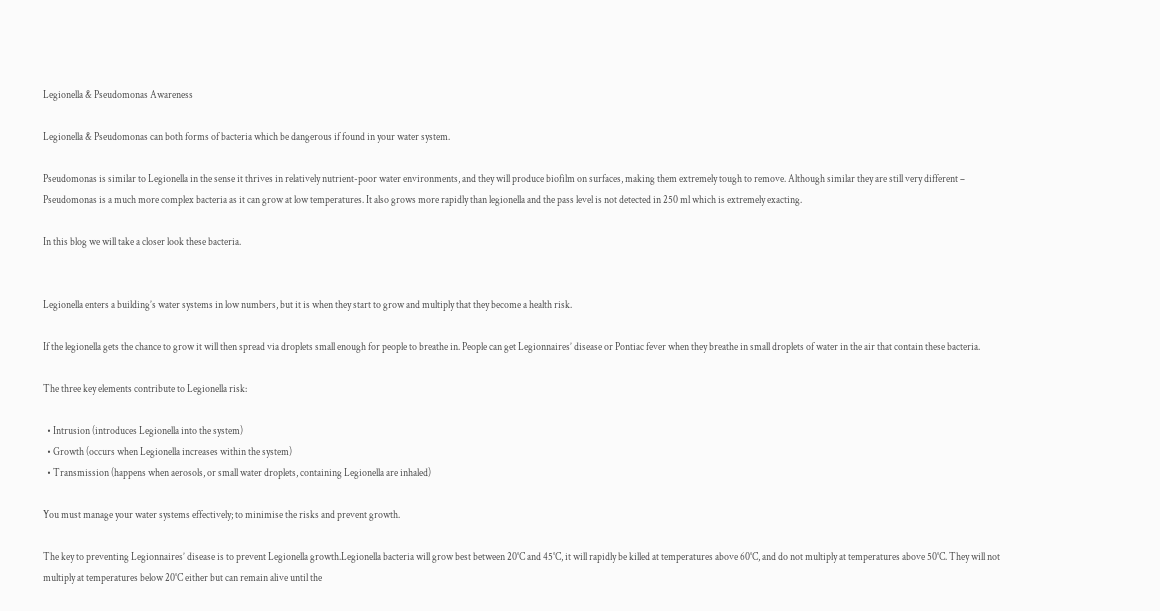Legionella & Pseudomonas Awareness

Legionella & Pseudomonas can both forms of bacteria which be dangerous if found in your water system.

Pseudomonas is similar to Legionella in the sense it thrives in relatively nutrient-poor water environments, and they will produce biofilm on surfaces, making them extremely tough to remove. Although similar they are still very different – Pseudomonas is a much more complex bacteria as it can grow at low temperatures. It also grows more rapidly than legionella and the pass level is not detected in 250 ml which is extremely exacting.

In this blog we will take a closer look these bacteria.


Legionella enters a building’s water systems in low numbers, but it is when they start to grow and multiply that they become a health risk.

If the legionella gets the chance to grow it will then spread via droplets small enough for people to breathe in. People can get Legionnaires’ disease or Pontiac fever when they breathe in small droplets of water in the air that contain these bacteria.

The three key elements contribute to Legionella risk:

  • Intrusion (introduces Legionella into the system)
  • Growth (occurs when Legionella increases within the system)
  • Transmission (happens when aerosols, or small water droplets, containing Legionella are inhaled)

You must manage your water systems effectively; to minimise the risks and prevent growth.

The key to preventing Legionnaires’ disease is to prevent Legionella growth.Legionella bacteria will grow best between 20°C and 45°C, it will rapidly be killed at temperatures above 60°C, and do not multiply at temperatures above 50°C. They will not multiply at temperatures below 20°C either but can remain alive until the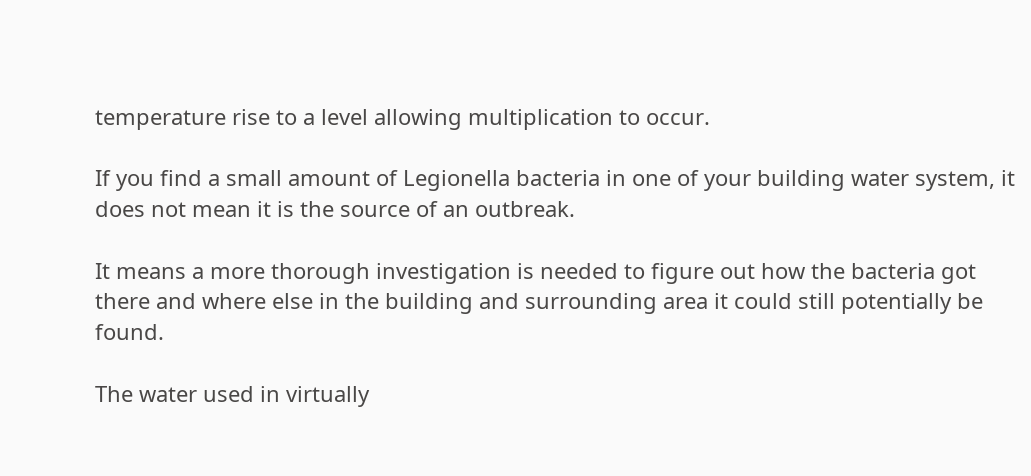temperature rise to a level allowing multiplication to occur.

If you find a small amount of Legionella bacteria in one of your building water system, it   does not mean it is the source of an outbreak.

It means a more thorough investigation is needed to figure out how the bacteria got there and where else in the building and surrounding area it could still potentially be found.

The water used in virtually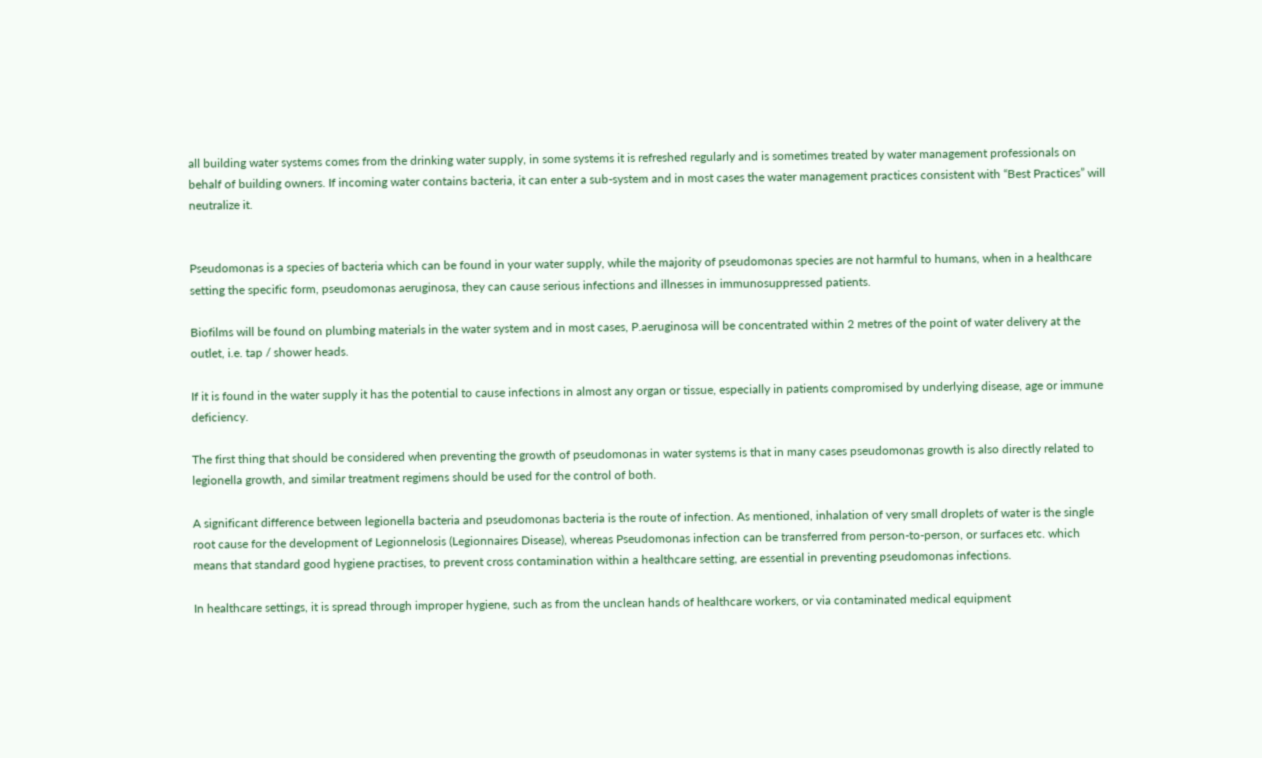all building water systems comes from the drinking water supply, in some systems it is refreshed regularly and is sometimes treated by water management professionals on behalf of building owners. If incoming water contains bacteria, it can enter a sub-system and in most cases the water management practices consistent with “Best Practices” will neutralize it.


Pseudomonas is a species of bacteria which can be found in your water supply, while the majority of pseudomonas species are not harmful to humans, when in a healthcare setting the specific form, pseudomonas aeruginosa, they can cause serious infections and illnesses in immunosuppressed patients.

Biofilms will be found on plumbing materials in the water system and in most cases, P.aeruginosa will be concentrated within 2 metres of the point of water delivery at the outlet, i.e. tap / shower heads.

If it is found in the water supply it has the potential to cause infections in almost any organ or tissue, especially in patients compromised by underlying disease, age or immune deficiency.

The first thing that should be considered when preventing the growth of pseudomonas in water systems is that in many cases pseudomonas growth is also directly related to legionella growth, and similar treatment regimens should be used for the control of both.

A significant difference between legionella bacteria and pseudomonas bacteria is the route of infection. As mentioned, inhalation of very small droplets of water is the single root cause for the development of Legionnelosis (Legionnaires Disease), whereas Pseudomonas infection can be transferred from person-to-person, or surfaces etc. which means that standard good hygiene practises, to prevent cross contamination within a healthcare setting, are essential in preventing pseudomonas infections.

In healthcare settings, it is spread through improper hygiene, such as from the unclean hands of healthcare workers, or via contaminated medical equipment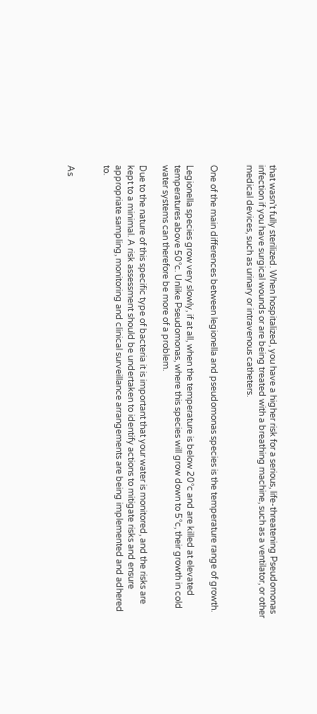that wasn’t fully sterilized. When hospitalized, you have a higher risk for a serious, life-threatening Pseudomonas infection if you have surgical wounds or are being treated with a breathing machine, such as a ventilator, or other medical devices, such as urinary or intravenous catheters.


One of the main differences between legionella and pseudomonas species is the temperature range of growth.

Legionella species grow very slowly, if at all, when the temperature is below 20°c and are killed at elevated temperatures above 50°c. Unlike Pseudomonas, where this species will grow down to 5°c, their growth in cold water systems can therefore be more of a problem.

Due to the nature of this specific type of bacteria it is important that your water is monitored, and the risks are kept to a minimal. A risk assessment should be undertaken to identify actions to mitigate risks and ensure appropriate sampling, monitoring and clinical surveillance arrangements are being implemented and adhered to.


As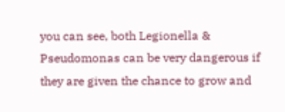you can see, both Legionella & Pseudomonas can be very dangerous if they are given the chance to grow and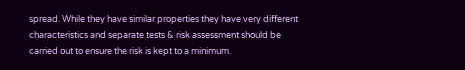spread. While they have similar properties they have very different characteristics and separate tests & risk assessment should be carried out to ensure the risk is kept to a minimum.